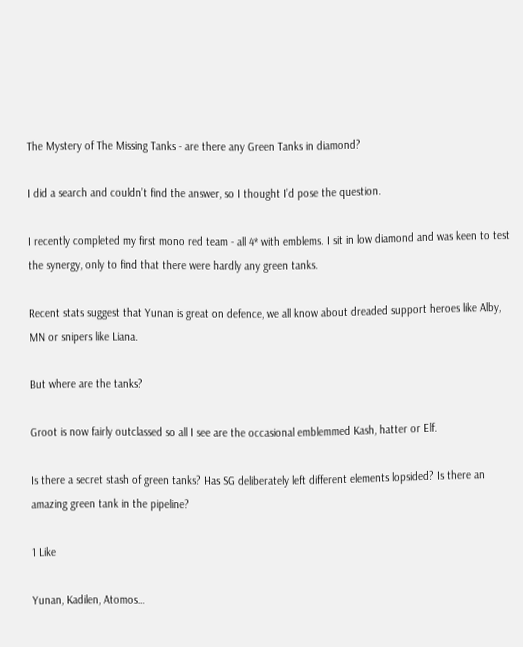The Mystery of The Missing Tanks - are there any Green Tanks in diamond?

I did a search and couldn’t find the answer, so I thought I’d pose the question.

I recently completed my first mono red team - all 4* with emblems. I sit in low diamond and was keen to test the synergy, only to find that there were hardly any green tanks.

Recent stats suggest that Yunan is great on defence, we all know about dreaded support heroes like Alby, MN or snipers like Liana.

But where are the tanks?

Groot is now fairly outclassed so all I see are the occasional emblemmed Kash, hatter or Elf.

Is there a secret stash of green tanks? Has SG deliberately left different elements lopsided? Is there an amazing green tank in the pipeline?

1 Like

Yunan, Kadilen, Atomos…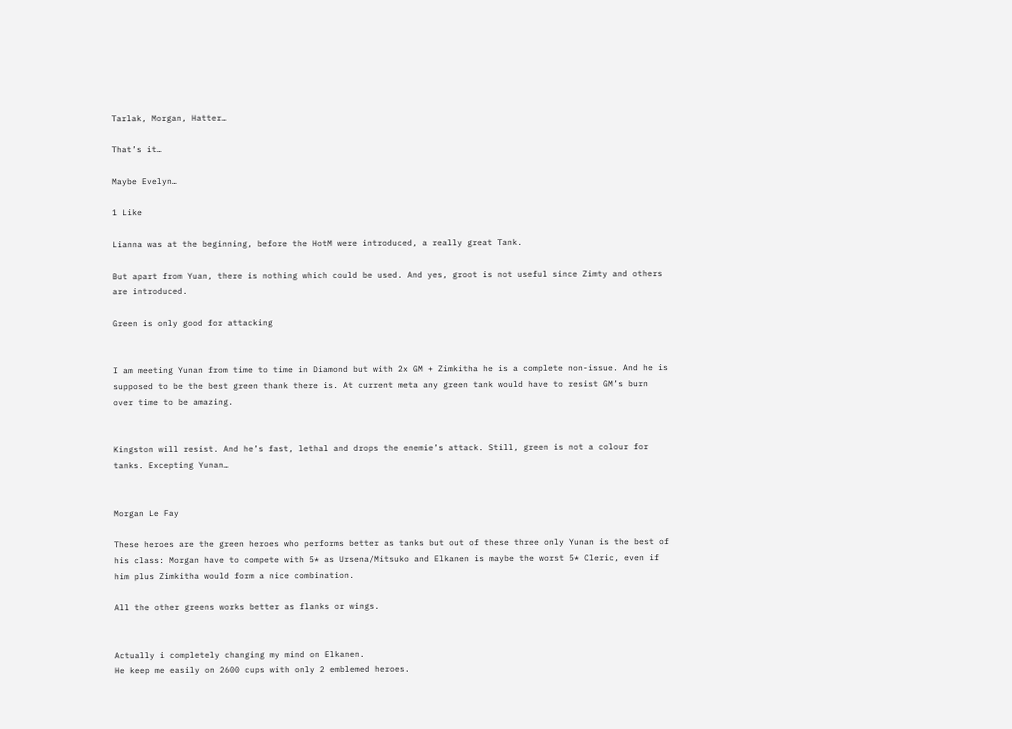Tarlak, Morgan, Hatter…

That’s it…

Maybe Evelyn…

1 Like

Lianna was at the beginning, before the HotM were introduced, a really great Tank.

But apart from Yuan, there is nothing which could be used. And yes, groot is not useful since Zimty and others are introduced.

Green is only good for attacking


I am meeting Yunan from time to time in Diamond but with 2x GM + Zimkitha he is a complete non-issue. And he is supposed to be the best green thank there is. At current meta any green tank would have to resist GM’s burn over time to be amazing.


Kingston will resist. And he’s fast, lethal and drops the enemie’s attack. Still, green is not a colour for tanks. Excepting Yunan…


Morgan Le Fay

These heroes are the green heroes who performs better as tanks but out of these three only Yunan is the best of his class: Morgan have to compete with 5* as Ursena/Mitsuko and Elkanen is maybe the worst 5* Cleric, even if him plus Zimkitha would form a nice combination.

All the other greens works better as flanks or wings.


Actually i completely changing my mind on Elkanen.
He keep me easily on 2600 cups with only 2 emblemed heroes.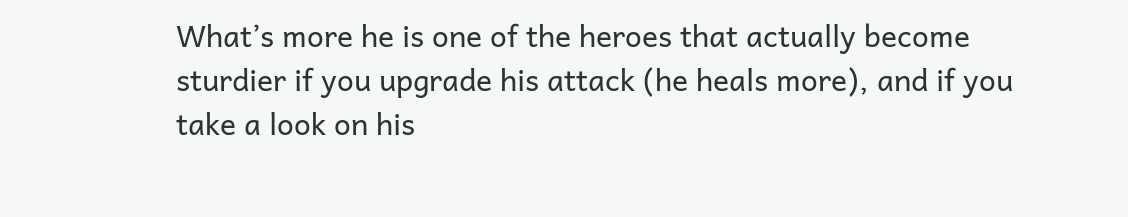What’s more he is one of the heroes that actually become sturdier if you upgrade his attack (he heals more), and if you take a look on his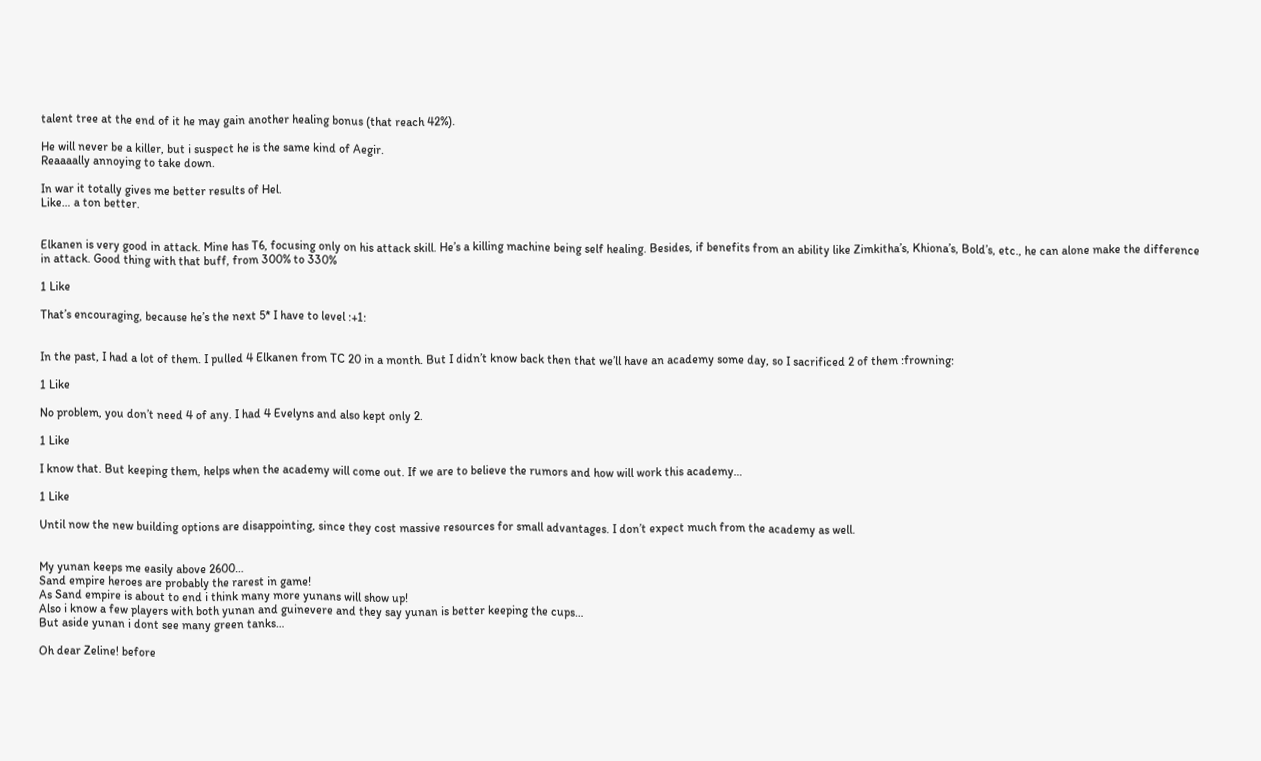talent tree at the end of it he may gain another healing bonus (that reach 42%).

He will never be a killer, but i suspect he is the same kind of Aegir.
Reaaaally annoying to take down.

In war it totally gives me better results of Hel.
Like… a ton better.


Elkanen is very good in attack. Mine has T6, focusing only on his attack skill. He’s a killing machine being self healing. Besides, if benefits from an ability like Zimkitha’s, Khiona’s, Bold’s, etc., he can alone make the difference in attack. Good thing with that buff, from 300% to 330%

1 Like

That’s encouraging, because he’s the next 5* I have to level :+1:


In the past, I had a lot of them. I pulled 4 Elkanen from TC 20 in a month. But I didn’t know back then that we’ll have an academy some day, so I sacrificed 2 of them :frowning:

1 Like

No problem, you don’t need 4 of any. I had 4 Evelyns and also kept only 2.

1 Like

I know that. But keeping them, helps when the academy will come out. If we are to believe the rumors and how will work this academy…

1 Like

Until now the new building options are disappointing, since they cost massive resources for small advantages. I don’t expect much from the academy as well.


My yunan keeps me easily above 2600…
Sand empire heroes are probably the rarest in game!
As Sand empire is about to end i think many more yunans will show up!
Also i know a few players with both yunan and guinevere and they say yunan is better keeping the cups…
But aside yunan i dont see many green tanks…

Oh dear Zeline! before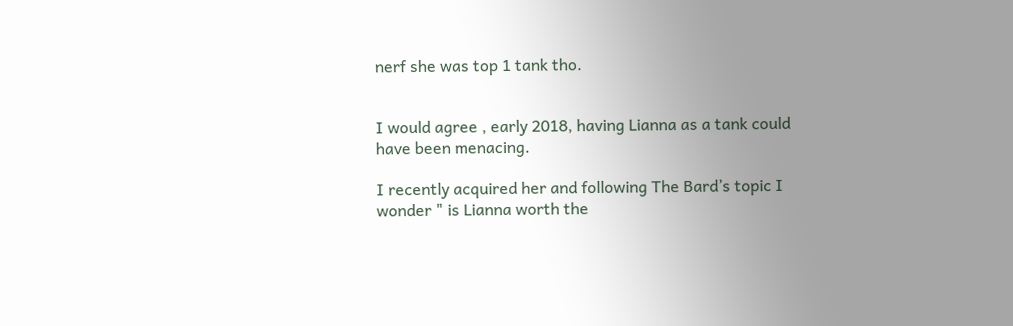nerf she was top 1 tank tho.


I would agree , early 2018, having Lianna as a tank could have been menacing.

I recently acquired her and following The Bard’s topic I wonder " is Lianna worth the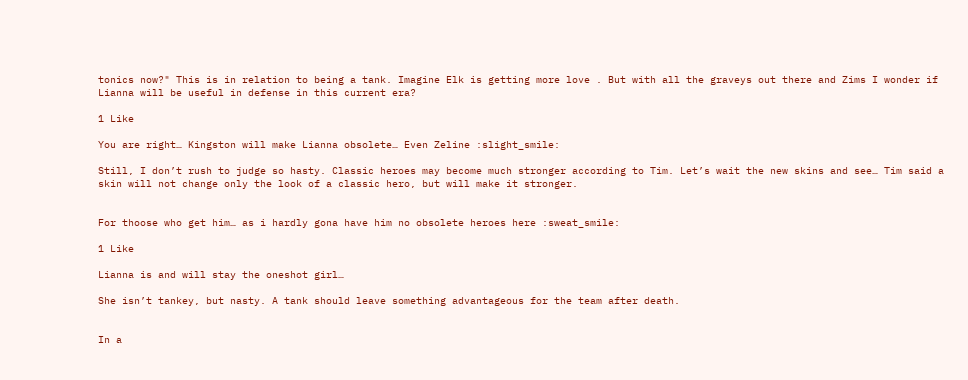tonics now?" This is in relation to being a tank. Imagine Elk is getting more love . But with all the graveys out there and Zims I wonder if Lianna will be useful in defense in this current era?

1 Like

You are right… Kingston will make Lianna obsolete… Even Zeline :slight_smile:

Still, I don’t rush to judge so hasty. Classic heroes may become much stronger according to Tim. Let’s wait the new skins and see… Tim said a skin will not change only the look of a classic hero, but will make it stronger.


For thoose who get him… as i hardly gona have him no obsolete heroes here :sweat_smile:

1 Like

Lianna is and will stay the oneshot girl…

She isn’t tankey, but nasty. A tank should leave something advantageous for the team after death.


In a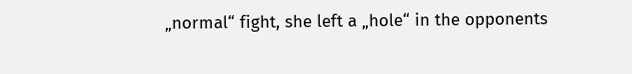„normal“ fight, she left a „hole“ in the opponents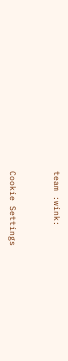team :wink:


Cookie Settings